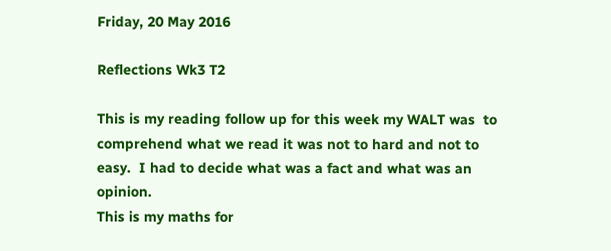Friday, 20 May 2016

Reflections Wk3 T2

This is my reading follow up for this week my WALT was  to comprehend what we read it was not to hard and not to easy.  I had to decide what was a fact and what was an opinion.
This is my maths for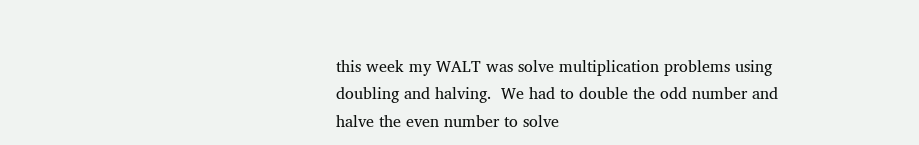this week my WALT was solve multiplication problems using doubling and halving.  We had to double the odd number and halve the even number to solve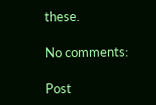these.

No comments:

Post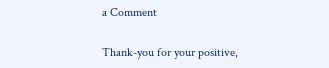a Comment

Thank-you for your positive,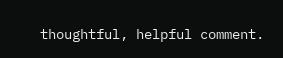thoughtful, helpful comment.